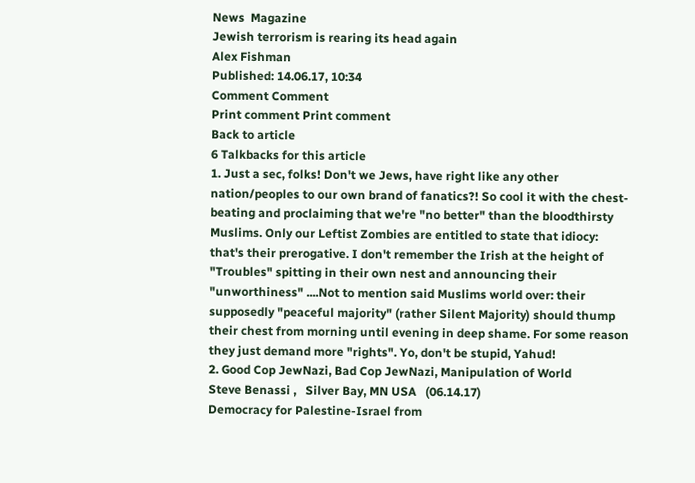News  Magazine
Jewish terrorism is rearing its head again
Alex Fishman
Published: 14.06.17, 10:34
Comment Comment
Print comment Print comment
Back to article
6 Talkbacks for this article
1. Just a sec, folks! Don't we Jews, have right like any other
nation/peoples to our own brand of fanatics?! So cool it with the chest-beating and proclaiming that we're "no better" than the bloodthirsty Muslims. Only our Leftist Zombies are entitled to state that idiocy: that's their prerogative. I don't remember the Irish at the height of "Troubles" spitting in their own nest and announcing their "unworthiness" ....Not to mention said Muslims world over: their supposedly "peaceful majority" (rather Silent Majority) should thump their chest from morning until evening in deep shame. For some reason they just demand more "rights". Yo, don't be stupid, Yahud!
2. Good Cop JewNazi, Bad Cop JewNazi, Manipulation of World
Steve Benassi ,   Silver Bay, MN USA   (06.14.17)
Democracy for Palestine-Israel from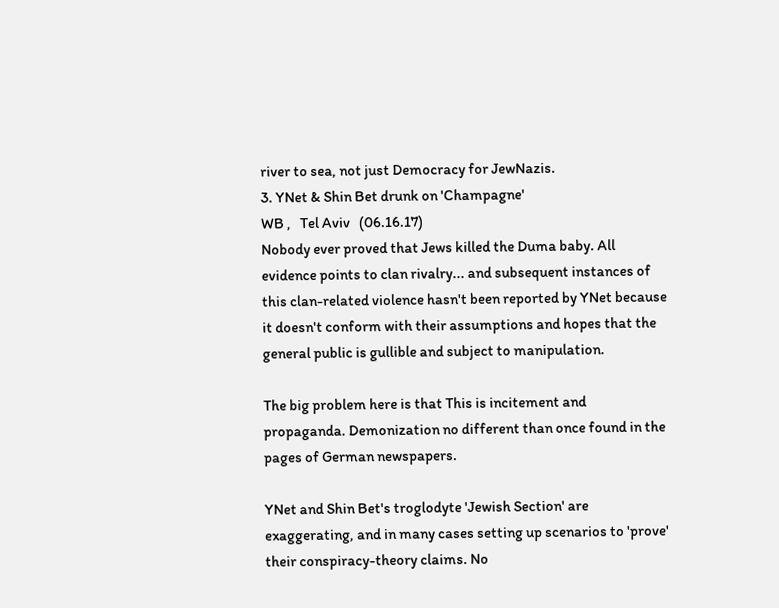river to sea, not just Democracy for JewNazis.
3. YNet & Shin Bet drunk on 'Champagne'
WB ,   Tel Aviv   (06.16.17)
Nobody ever proved that Jews killed the Duma baby. All evidence points to clan rivalry... and subsequent instances of this clan-related violence hasn't been reported by YNet because it doesn't conform with their assumptions and hopes that the general public is gullible and subject to manipulation.

The big problem here is that This is incitement and propaganda. Demonization no different than once found in the pages of German newspapers.

YNet and Shin Bet's troglodyte 'Jewish Section' are exaggerating, and in many cases setting up scenarios to 'prove' their conspiracy-theory claims. No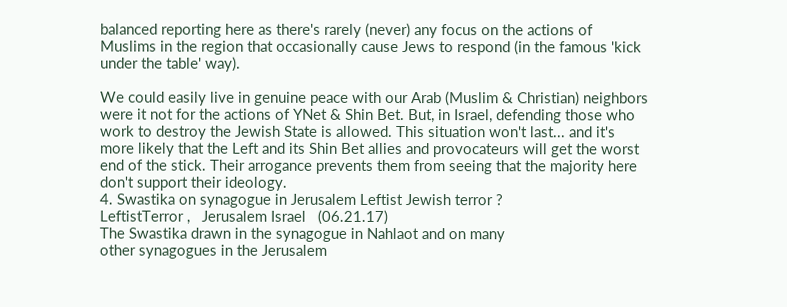balanced reporting here as there's rarely (never) any focus on the actions of Muslims in the region that occasionally cause Jews to respond (in the famous 'kick under the table' way).

We could easily live in genuine peace with our Arab (Muslim & Christian) neighbors were it not for the actions of YNet & Shin Bet. But, in Israel, defending those who work to destroy the Jewish State is allowed. This situation won't last... and it's more likely that the Left and its Shin Bet allies and provocateurs will get the worst end of the stick. Their arrogance prevents them from seeing that the majority here don't support their ideology.
4. Swastika on synagogue in Jerusalem Leftist Jewish terror ?
LeftistTerror ,   Jerusalem Israel   (06.21.17)
The Swastika drawn in the synagogue in Nahlaot and on many
other synagogues in the Jerusalem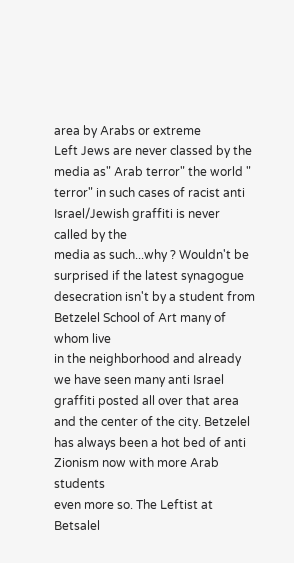area by Arabs or extreme
Left Jews are never classed by the media as" Arab terror" the world " terror" in such cases of racist anti Israel/Jewish graffiti is never called by the
media as such...why ? Wouldn't be surprised if the latest synagogue
desecration isn't by a student from Betzelel School of Art many of whom live
in the neighborhood and already we have seen many anti Israel
graffiti posted all over that area and the center of the city. Betzelel has always been a hot bed of anti Zionism now with more Arab students
even more so. The Leftist at Betsalel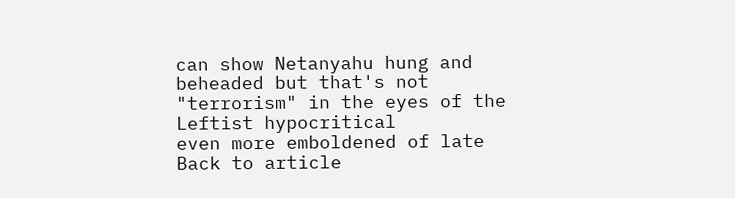can show Netanyahu hung and
beheaded but that's not "terrorism" in the eyes of the Leftist hypocritical
even more emboldened of late
Back to article